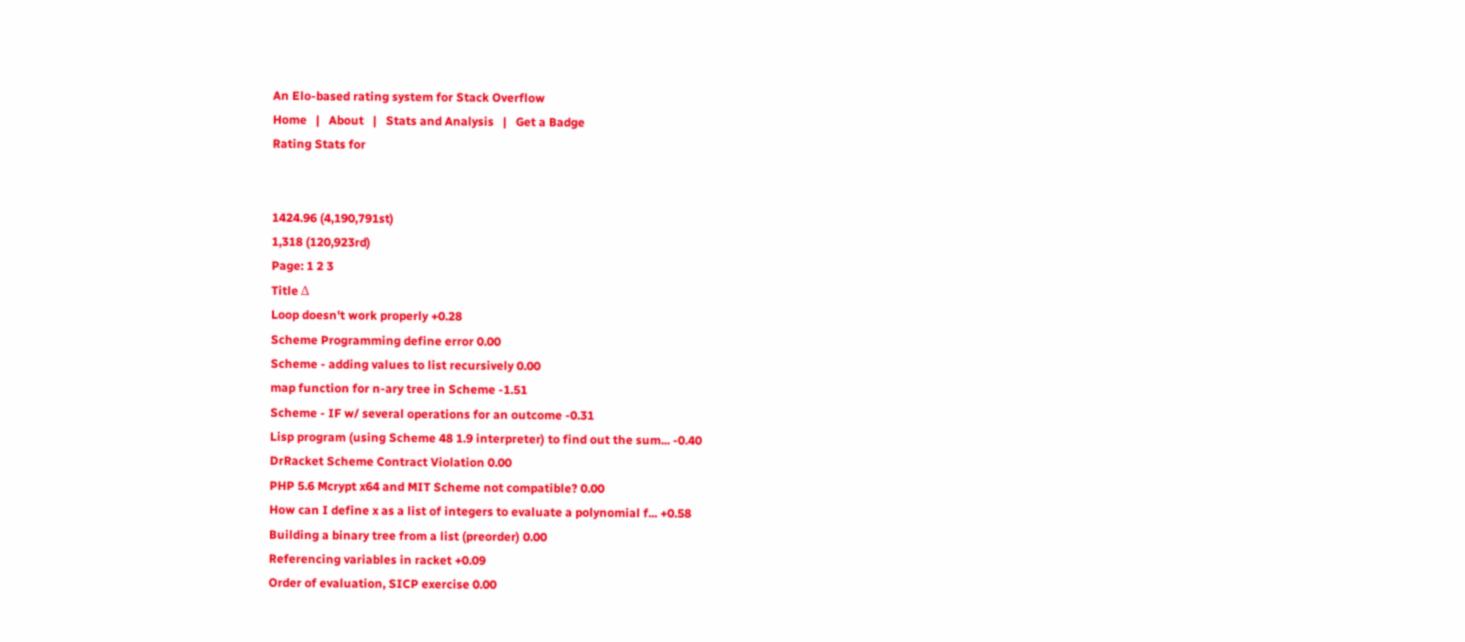An Elo-based rating system for Stack Overflow
Home   |   About   |   Stats and Analysis   |   Get a Badge
Rating Stats for


1424.96 (4,190,791st)
1,318 (120,923rd)
Page: 1 2 3
Title Δ
Loop doesn't work properly +0.28
Scheme Programming define error 0.00
Scheme - adding values to list recursively 0.00
map function for n-ary tree in Scheme -1.51
Scheme - IF w/ several operations for an outcome -0.31
Lisp program (using Scheme 48 1.9 interpreter) to find out the sum... -0.40
DrRacket Scheme Contract Violation 0.00
PHP 5.6 Mcrypt x64 and MIT Scheme not compatible? 0.00
How can I define x as a list of integers to evaluate a polynomial f... +0.58
Building a binary tree from a list (preorder) 0.00
Referencing variables in racket +0.09
Order of evaluation, SICP exercise 0.00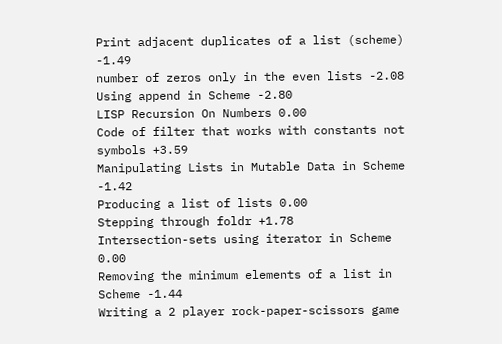Print adjacent duplicates of a list (scheme) -1.49
number of zeros only in the even lists -2.08
Using append in Scheme -2.80
LISP Recursion On Numbers 0.00
Code of filter that works with constants not symbols +3.59
Manipulating Lists in Mutable Data in Scheme -1.42
Producing a list of lists 0.00
Stepping through foldr +1.78
Intersection-sets using iterator in Scheme 0.00
Removing the minimum elements of a list in Scheme -1.44
Writing a 2 player rock-paper-scissors game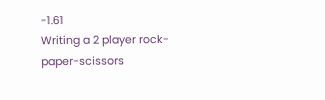-1.61
Writing a 2 player rock-paper-scissors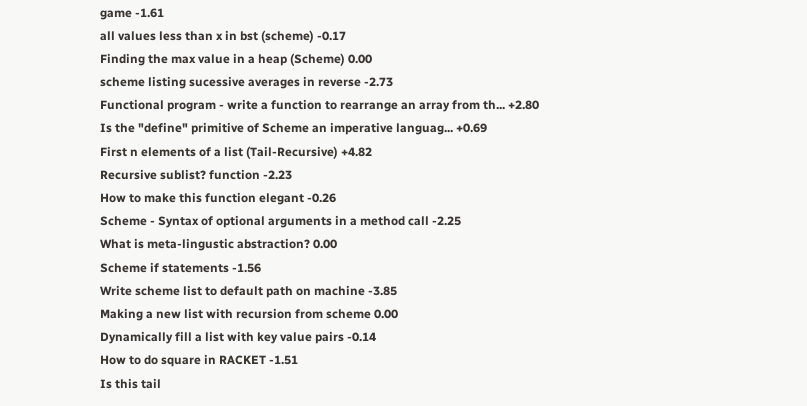game -1.61
all values less than x in bst (scheme) -0.17
Finding the max value in a heap (Scheme) 0.00
scheme listing sucessive averages in reverse -2.73
Functional program - write a function to rearrange an array from th... +2.80
Is the "define" primitive of Scheme an imperative languag... +0.69
First n elements of a list (Tail-Recursive) +4.82
Recursive sublist? function -2.23
How to make this function elegant -0.26
Scheme - Syntax of optional arguments in a method call -2.25
What is meta-lingustic abstraction? 0.00
Scheme if statements -1.56
Write scheme list to default path on machine -3.85
Making a new list with recursion from scheme 0.00
Dynamically fill a list with key value pairs -0.14
How to do square in RACKET -1.51
Is this tail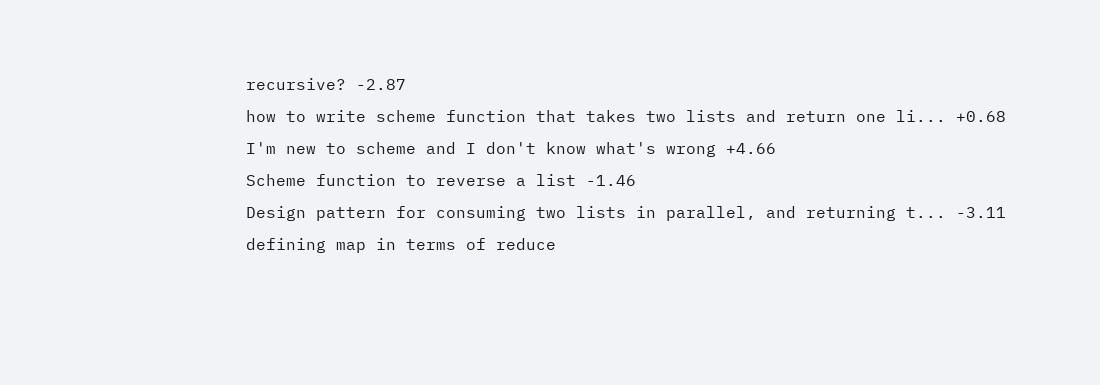recursive? -2.87
how to write scheme function that takes two lists and return one li... +0.68
I'm new to scheme and I don't know what's wrong +4.66
Scheme function to reverse a list -1.46
Design pattern for consuming two lists in parallel, and returning t... -3.11
defining map in terms of reduce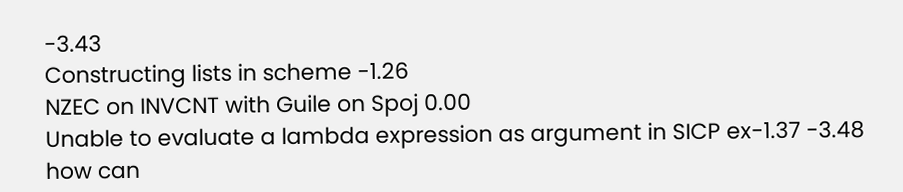-3.43
Constructing lists in scheme -1.26
NZEC on INVCNT with Guile on Spoj 0.00
Unable to evaluate a lambda expression as argument in SICP ex-1.37 -3.48
how can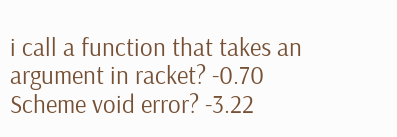i call a function that takes an argument in racket? -0.70
Scheme void error? -3.22